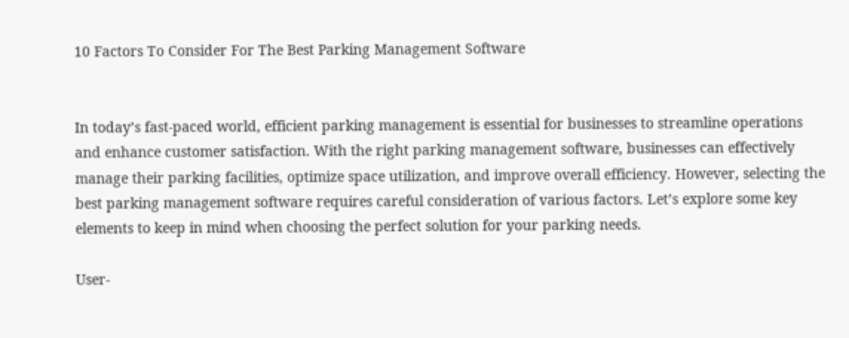10 Factors To Consider For The Best Parking Management Software


In today’s fast-paced world, efficient parking management is essential for businesses to streamline operations and enhance customer satisfaction. With the right parking management software, businesses can effectively manage their parking facilities, optimize space utilization, and improve overall efficiency. However, selecting the best parking management software requires careful consideration of various factors. Let’s explore some key elements to keep in mind when choosing the perfect solution for your parking needs.

User-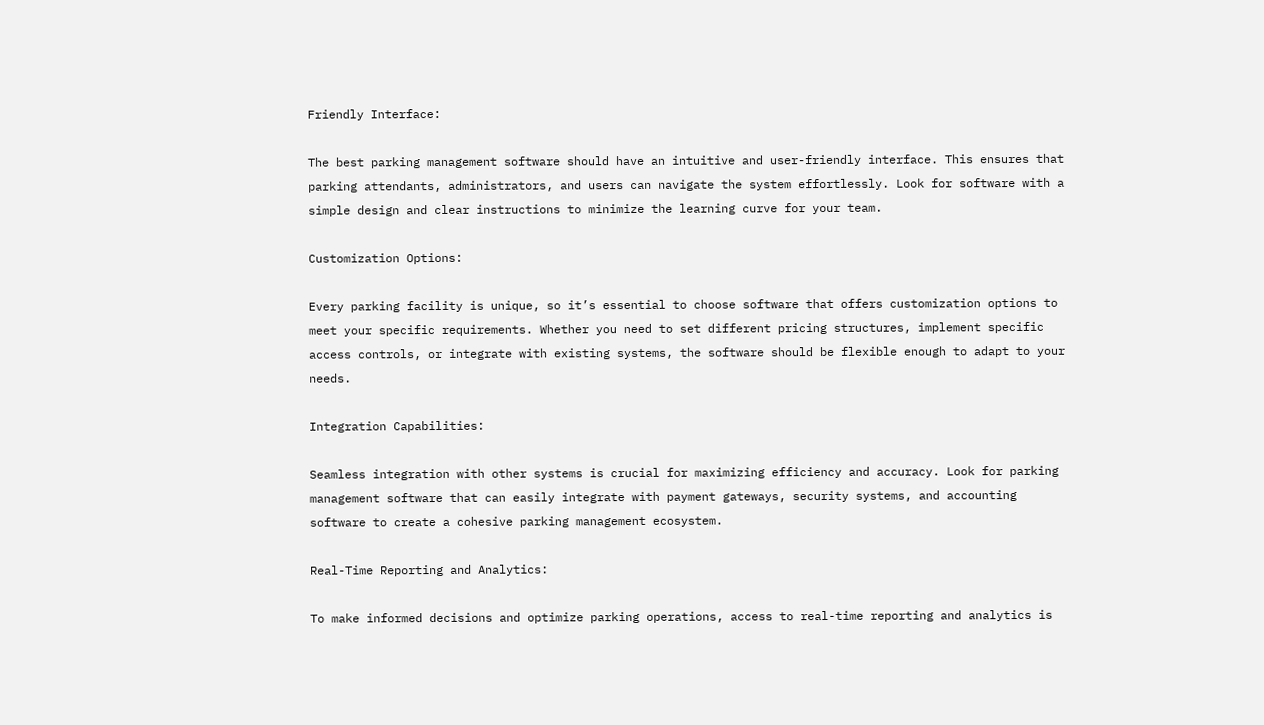Friendly Interface:

The best parking management software should have an intuitive and user-friendly interface. This ensures that parking attendants, administrators, and users can navigate the system effortlessly. Look for software with a simple design and clear instructions to minimize the learning curve for your team.

Customization Options:

Every parking facility is unique, so it’s essential to choose software that offers customization options to meet your specific requirements. Whether you need to set different pricing structures, implement specific access controls, or integrate with existing systems, the software should be flexible enough to adapt to your needs.

Integration Capabilities:

Seamless integration with other systems is crucial for maximizing efficiency and accuracy. Look for parking management software that can easily integrate with payment gateways, security systems, and accounting software to create a cohesive parking management ecosystem.

Real-Time Reporting and Analytics:

To make informed decisions and optimize parking operations, access to real-time reporting and analytics is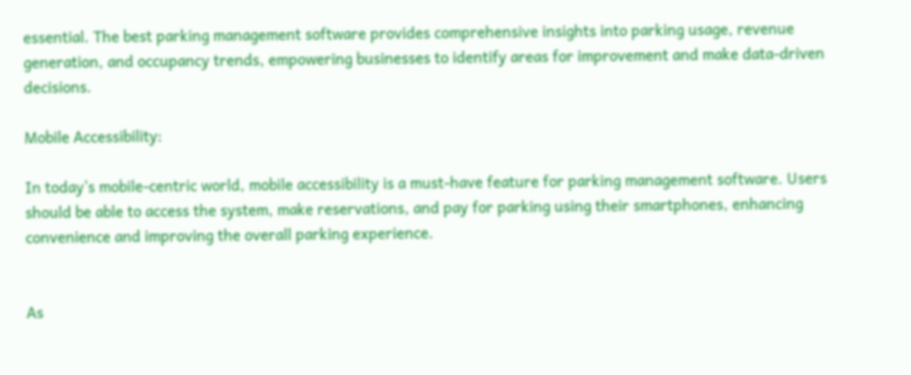essential. The best parking management software provides comprehensive insights into parking usage, revenue generation, and occupancy trends, empowering businesses to identify areas for improvement and make data-driven decisions.

Mobile Accessibility:

In today’s mobile-centric world, mobile accessibility is a must-have feature for parking management software. Users should be able to access the system, make reservations, and pay for parking using their smartphones, enhancing convenience and improving the overall parking experience.


As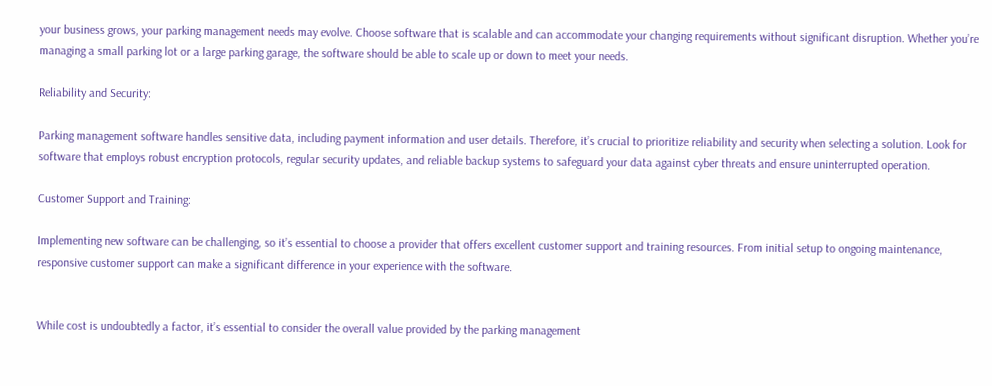your business grows, your parking management needs may evolve. Choose software that is scalable and can accommodate your changing requirements without significant disruption. Whether you’re managing a small parking lot or a large parking garage, the software should be able to scale up or down to meet your needs.

Reliability and Security:

Parking management software handles sensitive data, including payment information and user details. Therefore, it’s crucial to prioritize reliability and security when selecting a solution. Look for software that employs robust encryption protocols, regular security updates, and reliable backup systems to safeguard your data against cyber threats and ensure uninterrupted operation.

Customer Support and Training:

Implementing new software can be challenging, so it’s essential to choose a provider that offers excellent customer support and training resources. From initial setup to ongoing maintenance, responsive customer support can make a significant difference in your experience with the software.


While cost is undoubtedly a factor, it’s essential to consider the overall value provided by the parking management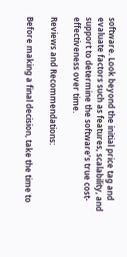software. Look beyond the initial price tag and evaluate factors such as features, scalability, and support to determine the software’s true cost-effectiveness over time.

Reviews and Recommendations:

Before making a final decision, take the time to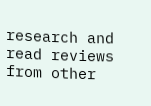research and read reviews from other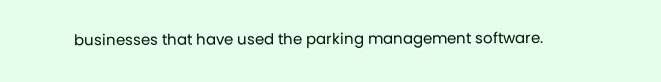businesses that have used the parking management software.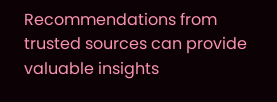Recommendations from trusted sources can provide valuable insights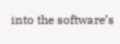into the software’s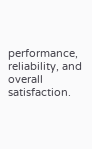performance, reliability, and overall satisfaction.